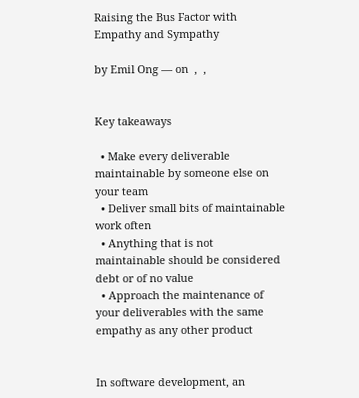Raising the Bus Factor with Empathy and Sympathy

by Emil Ong — on  ,  ,


Key takeaways

  • Make every deliverable maintainable by someone else on your team
  • Deliver small bits of maintainable work often
  • Anything that is not maintainable should be considered debt or of no value
  • Approach the maintenance of your deliverables with the same empathy as any other product


In software development, an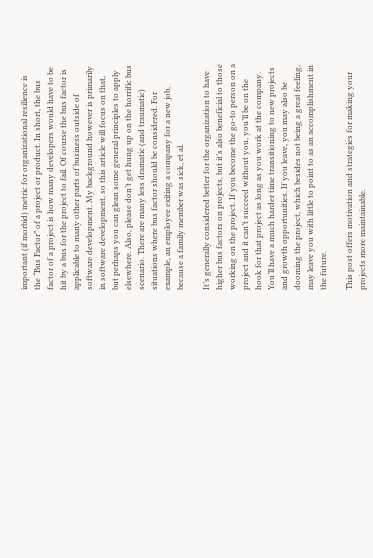important (if morbid) metric for organizational resilience is the “Bus Factor” of a project or product. In short, the bus factor of a project is how many developers would have to be hit by a bus for the project to fail. Of course the bus factor is applicable to many other parts of business outside of software development. My background however is primarily in software development, so this article will focus on that, but perhaps you can glean some general principles to apply elsewhere. Also, please don’t get hung up on the horrific bus scenario. There are many less dramatic (and traumatic) situations where bus factor should be considered. For example, an employee exiting a company for a new job, because a family member was sick, et al.

It’s generally considered better for the organization to have higher bus factors on projects, but it’s also beneficial to those working on the project. If you become the go-to person on a project and it can’t succeed without you, you’ll be on the hook for that project as long as you work at the company. You’ll have a much harder time transitioning to new projects and growth opportunities. If you leave, you may also be dooming the project, which besides not being a great feeling, may leave you with little to point to as an accomplishment in the future.

This post offers motivation and strategies for making your projects more maintainable.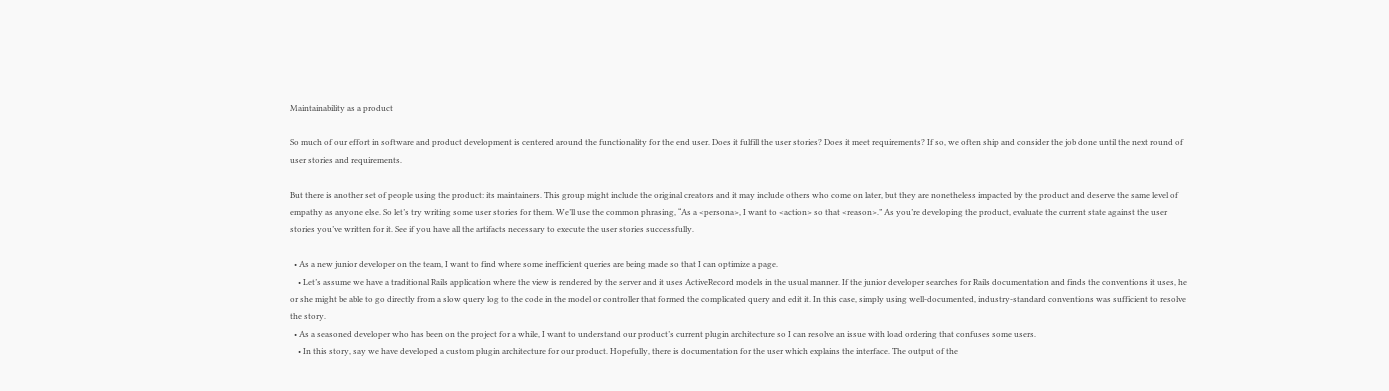Maintainability as a product

So much of our effort in software and product development is centered around the functionality for the end user. Does it fulfill the user stories? Does it meet requirements? If so, we often ship and consider the job done until the next round of user stories and requirements.

But there is another set of people using the product: its maintainers. This group might include the original creators and it may include others who come on later, but they are nonetheless impacted by the product and deserve the same level of empathy as anyone else. So let’s try writing some user stories for them. We’ll use the common phrasing, “As a <persona>, I want to <action> so that <reason>.” As you’re developing the product, evaluate the current state against the user stories you’ve written for it. See if you have all the artifacts necessary to execute the user stories successfully.

  • As a new junior developer on the team, I want to find where some inefficient queries are being made so that I can optimize a page.
    • Let’s assume we have a traditional Rails application where the view is rendered by the server and it uses ActiveRecord models in the usual manner. If the junior developer searches for Rails documentation and finds the conventions it uses, he or she might be able to go directly from a slow query log to the code in the model or controller that formed the complicated query and edit it. In this case, simply using well-documented, industry-standard conventions was sufficient to resolve the story.
  • As a seasoned developer who has been on the project for a while, I want to understand our product’s current plugin architecture so I can resolve an issue with load ordering that confuses some users.
    • In this story, say we have developed a custom plugin architecture for our product. Hopefully, there is documentation for the user which explains the interface. The output of the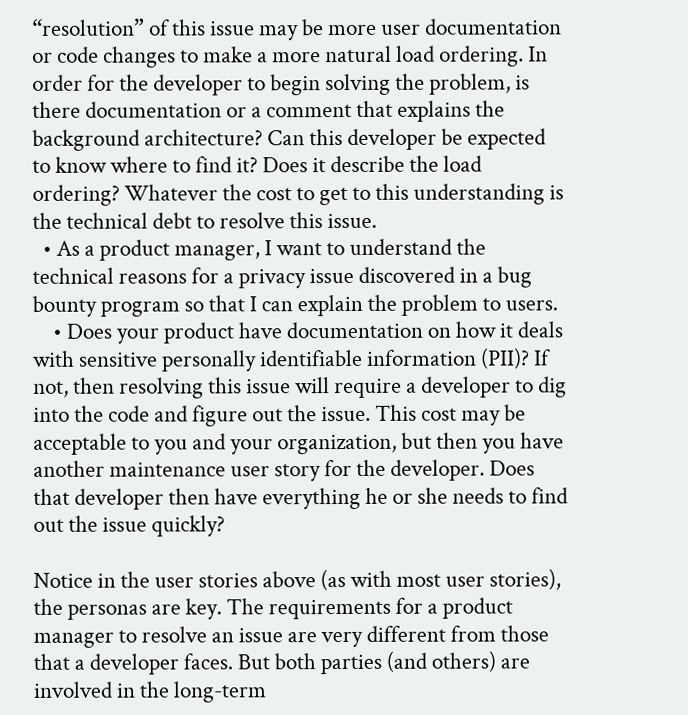“resolution” of this issue may be more user documentation or code changes to make a more natural load ordering. In order for the developer to begin solving the problem, is there documentation or a comment that explains the background architecture? Can this developer be expected to know where to find it? Does it describe the load ordering? Whatever the cost to get to this understanding is the technical debt to resolve this issue.
  • As a product manager, I want to understand the technical reasons for a privacy issue discovered in a bug bounty program so that I can explain the problem to users.
    • Does your product have documentation on how it deals with sensitive personally identifiable information (PII)? If not, then resolving this issue will require a developer to dig into the code and figure out the issue. This cost may be acceptable to you and your organization, but then you have another maintenance user story for the developer. Does that developer then have everything he or she needs to find out the issue quickly?

Notice in the user stories above (as with most user stories), the personas are key. The requirements for a product manager to resolve an issue are very different from those that a developer faces. But both parties (and others) are involved in the long-term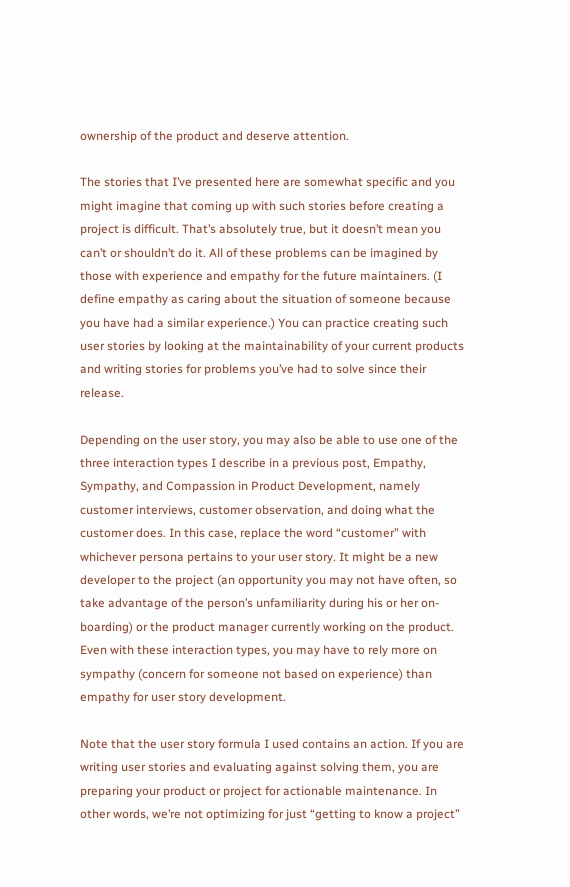ownership of the product and deserve attention.

The stories that I’ve presented here are somewhat specific and you might imagine that coming up with such stories before creating a project is difficult. That’s absolutely true, but it doesn’t mean you can’t or shouldn’t do it. All of these problems can be imagined by those with experience and empathy for the future maintainers. (I define empathy as caring about the situation of someone because you have had a similar experience.) You can practice creating such user stories by looking at the maintainability of your current products and writing stories for problems you’ve had to solve since their release.

Depending on the user story, you may also be able to use one of the three interaction types I describe in a previous post, Empathy, Sympathy, and Compassion in Product Development, namely customer interviews, customer observation, and doing what the customer does. In this case, replace the word “customer” with whichever persona pertains to your user story. It might be a new developer to the project (an opportunity you may not have often, so take advantage of the person’s unfamiliarity during his or her on-boarding) or the product manager currently working on the product. Even with these interaction types, you may have to rely more on sympathy (concern for someone not based on experience) than empathy for user story development.

Note that the user story formula I used contains an action. If you are writing user stories and evaluating against solving them, you are preparing your product or project for actionable maintenance. In other words, we’re not optimizing for just “getting to know a project”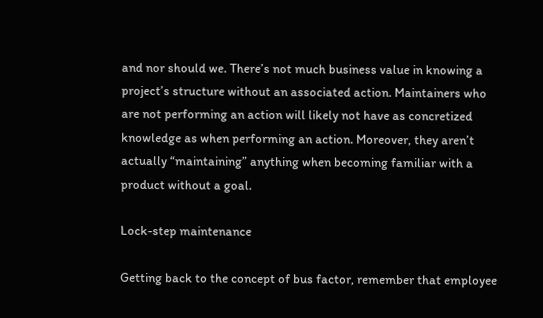and nor should we. There’s not much business value in knowing a project’s structure without an associated action. Maintainers who are not performing an action will likely not have as concretized knowledge as when performing an action. Moreover, they aren’t actually “maintaining” anything when becoming familiar with a product without a goal.

Lock-step maintenance

Getting back to the concept of bus factor, remember that employee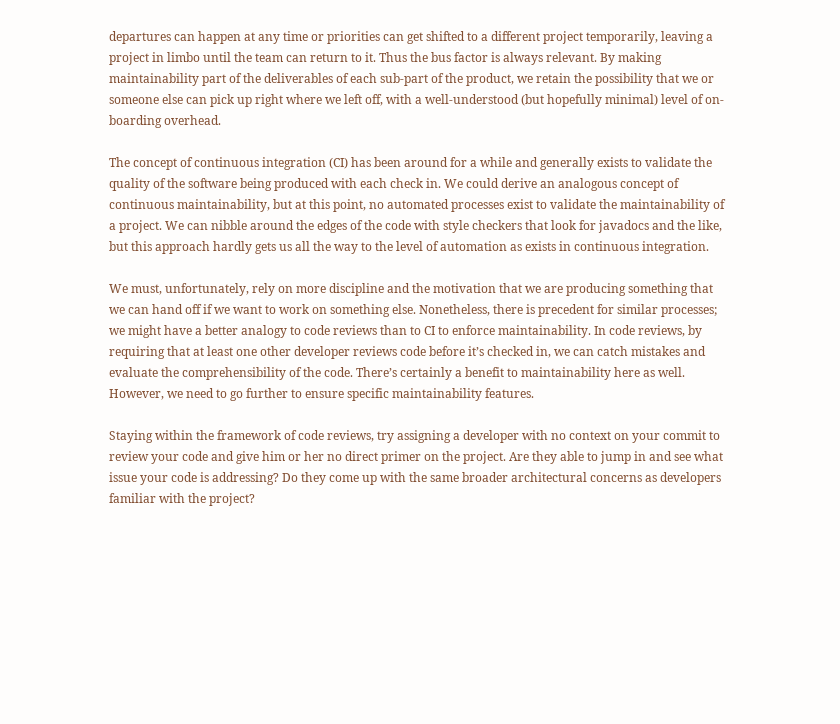departures can happen at any time or priorities can get shifted to a different project temporarily, leaving a project in limbo until the team can return to it. Thus the bus factor is always relevant. By making maintainability part of the deliverables of each sub-part of the product, we retain the possibility that we or someone else can pick up right where we left off, with a well-understood (but hopefully minimal) level of on-boarding overhead.

The concept of continuous integration (CI) has been around for a while and generally exists to validate the quality of the software being produced with each check in. We could derive an analogous concept of continuous maintainability, but at this point, no automated processes exist to validate the maintainability of a project. We can nibble around the edges of the code with style checkers that look for javadocs and the like, but this approach hardly gets us all the way to the level of automation as exists in continuous integration.

We must, unfortunately, rely on more discipline and the motivation that we are producing something that we can hand off if we want to work on something else. Nonetheless, there is precedent for similar processes; we might have a better analogy to code reviews than to CI to enforce maintainability. In code reviews, by requiring that at least one other developer reviews code before it’s checked in, we can catch mistakes and evaluate the comprehensibility of the code. There’s certainly a benefit to maintainability here as well. However, we need to go further to ensure specific maintainability features.

Staying within the framework of code reviews, try assigning a developer with no context on your commit to review your code and give him or her no direct primer on the project. Are they able to jump in and see what issue your code is addressing? Do they come up with the same broader architectural concerns as developers familiar with the project?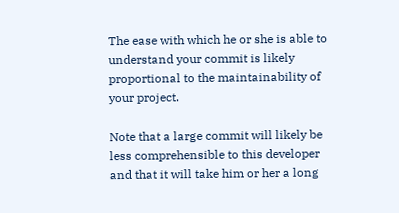The ease with which he or she is able to understand your commit is likely proportional to the maintainability of your project.

Note that a large commit will likely be less comprehensible to this developer and that it will take him or her a long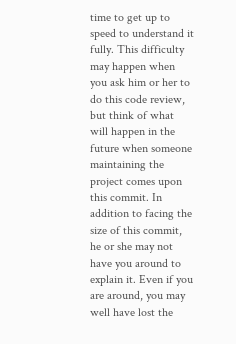time to get up to speed to understand it fully. This difficulty may happen when you ask him or her to do this code review, but think of what will happen in the future when someone maintaining the project comes upon this commit. In addition to facing the size of this commit, he or she may not have you around to explain it. Even if you are around, you may well have lost the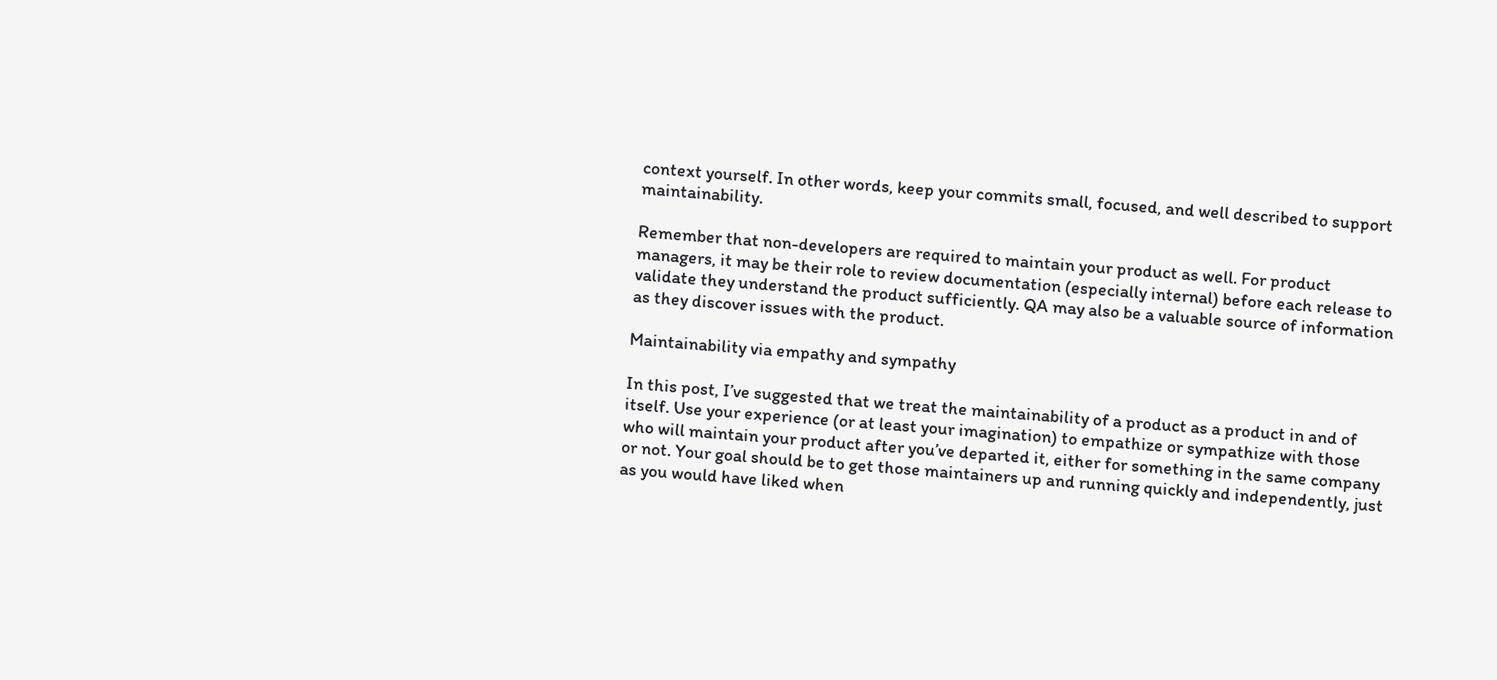context yourself. In other words, keep your commits small, focused, and well described to support maintainability.

Remember that non-developers are required to maintain your product as well. For product managers, it may be their role to review documentation (especially internal) before each release to validate they understand the product sufficiently. QA may also be a valuable source of information as they discover issues with the product.

Maintainability via empathy and sympathy

In this post, I’ve suggested that we treat the maintainability of a product as a product in and of itself. Use your experience (or at least your imagination) to empathize or sympathize with those who will maintain your product after you’ve departed it, either for something in the same company or not. Your goal should be to get those maintainers up and running quickly and independently, just as you would have liked when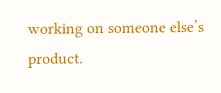working on someone else’s product.